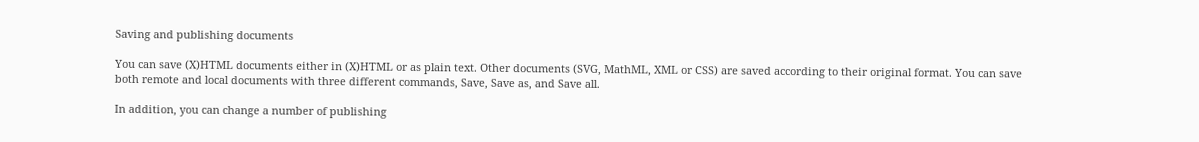Saving and publishing documents

You can save (X)HTML documents either in (X)HTML or as plain text. Other documents (SVG, MathML, XML or CSS) are saved according to their original format. You can save both remote and local documents with three different commands, Save, Save as, and Save all.

In addition, you can change a number of publishing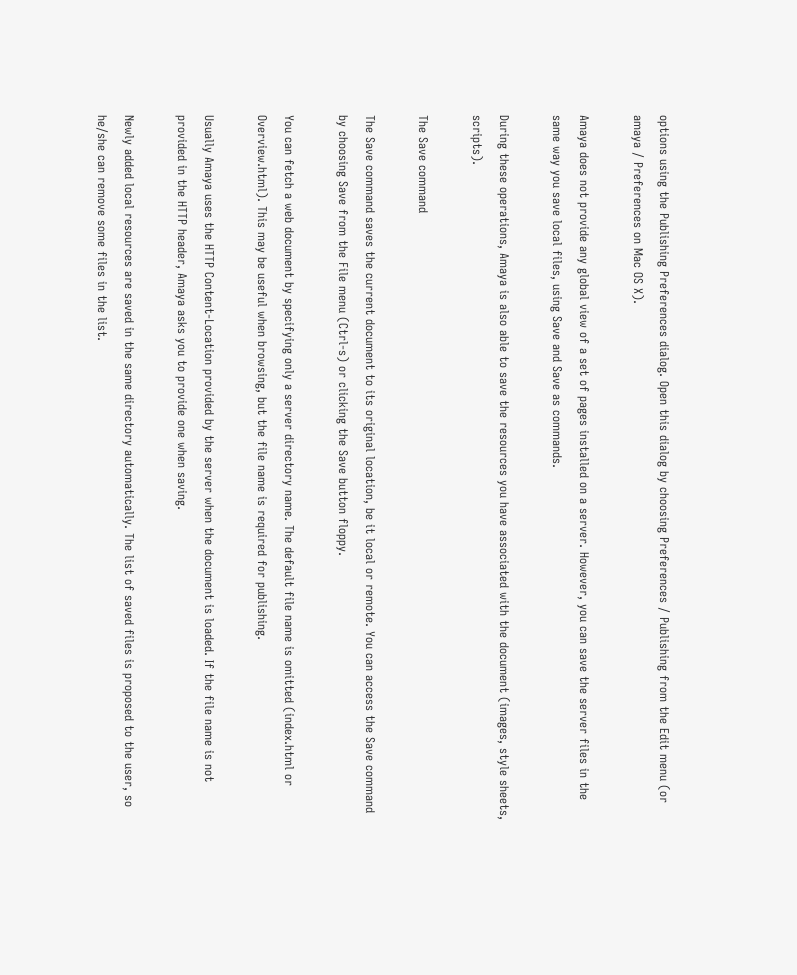options using the Publishing Preferences dialog. Open this dialog by choosing Preferences / Publishing from the Edit menu (or amaya / Preferences on Mac OS X).

Amaya does not provide any global view of a set of pages installed on a server. However, you can save the server files in the same way you save local files, using Save and Save as commands.

During these operations, Amaya is also able to save the resources you have associated with the document (images, style sheets, scripts).

The Save command

The Save command saves the current document to its original location, be it local or remote. You can access the Save command by choosing Save from the File menu (Ctrl-s) or clicking the Save button floppy.

You can fetch a web document by specifying only a server directory name. The default file name is omitted (index.html or Overview.html). This may be useful when browsing, but the file name is required for publishing.

Usually Amaya uses the HTTP Content-Location provided by the server when the document is loaded. If the file name is not provided in the HTTP header, Amaya asks you to provide one when saving.

Newly added local resources are saved in the same directory automatically. The list of saved files is proposed to the user, so he/she can remove some files in the list.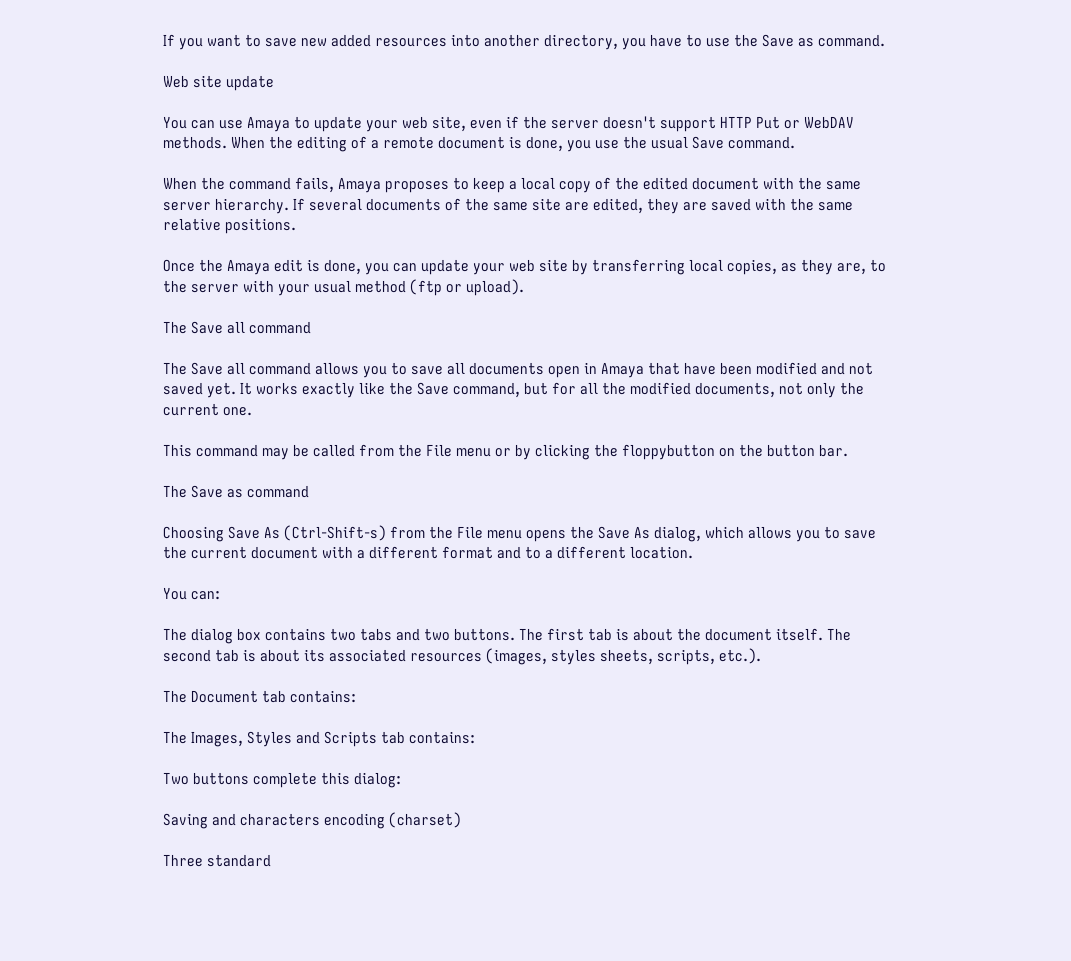If you want to save new added resources into another directory, you have to use the Save as command.

Web site update

You can use Amaya to update your web site, even if the server doesn't support HTTP Put or WebDAV methods. When the editing of a remote document is done, you use the usual Save command.

When the command fails, Amaya proposes to keep a local copy of the edited document with the same server hierarchy. If several documents of the same site are edited, they are saved with the same relative positions.

Once the Amaya edit is done, you can update your web site by transferring local copies, as they are, to the server with your usual method (ftp or upload).

The Save all command

The Save all command allows you to save all documents open in Amaya that have been modified and not saved yet. It works exactly like the Save command, but for all the modified documents, not only the current one.

This command may be called from the File menu or by clicking the floppybutton on the button bar.

The Save as command

Choosing Save As (Ctrl-Shift-s) from the File menu opens the Save As dialog, which allows you to save the current document with a different format and to a different location.

You can:

The dialog box contains two tabs and two buttons. The first tab is about the document itself. The second tab is about its associated resources (images, styles sheets, scripts, etc.).

The Document tab contains:

The Images, Styles and Scripts tab contains:

Two buttons complete this dialog:

Saving and characters encoding (charset)

Three standard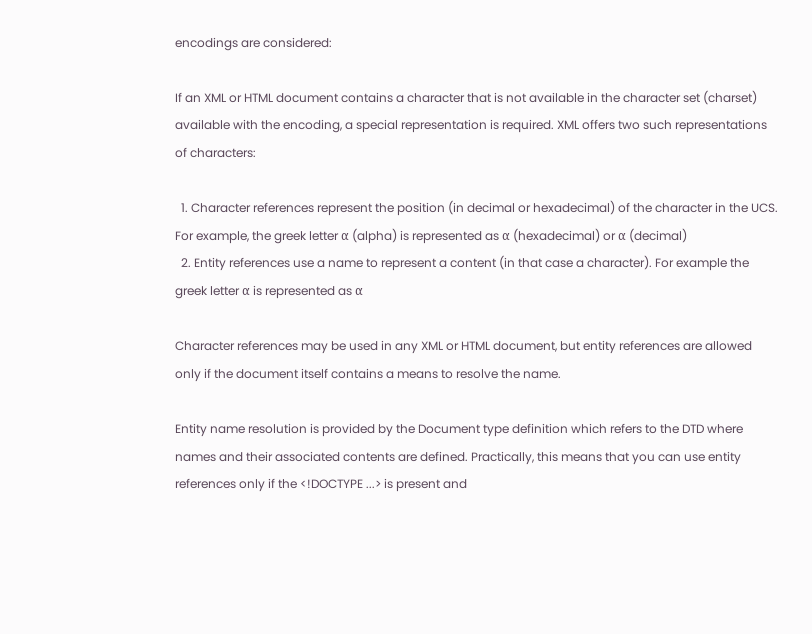encodings are considered:

If an XML or HTML document contains a character that is not available in the character set (charset) available with the encoding, a special representation is required. XML offers two such representations of characters:

  1. Character references represent the position (in decimal or hexadecimal) of the character in the UCS. For example, the greek letter α (alpha) is represented as α (hexadecimal) or α (decimal)
  2. Entity references use a name to represent a content (in that case a character). For example the greek letter α is represented as α

Character references may be used in any XML or HTML document, but entity references are allowed only if the document itself contains a means to resolve the name.

Entity name resolution is provided by the Document type definition which refers to the DTD where names and their associated contents are defined. Practically, this means that you can use entity references only if the <!DOCTYPE ...> is present and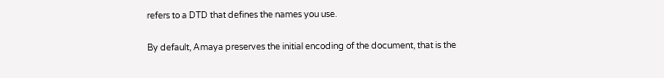refers to a DTD that defines the names you use.

By default, Amaya preserves the initial encoding of the document, that is the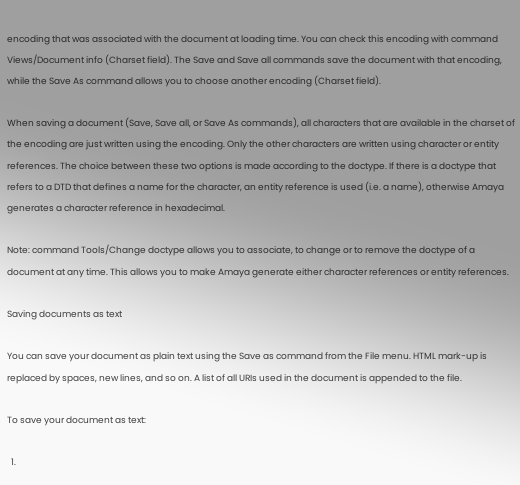encoding that was associated with the document at loading time. You can check this encoding with command Views/Document info (Charset field). The Save and Save all commands save the document with that encoding, while the Save As command allows you to choose another encoding (Charset field).

When saving a document (Save, Save all, or Save As commands), all characters that are available in the charset of the encoding are just written using the encoding. Only the other characters are written using character or entity references. The choice between these two options is made according to the doctype. If there is a doctype that refers to a DTD that defines a name for the character, an entity reference is used (i.e. a name), otherwise Amaya generates a character reference in hexadecimal.

Note: command Tools/Change doctype allows you to associate, to change or to remove the doctype of a document at any time. This allows you to make Amaya generate either character references or entity references.

Saving documents as text

You can save your document as plain text using the Save as command from the File menu. HTML mark-up is replaced by spaces, new lines, and so on. A list of all URIs used in the document is appended to the file.

To save your document as text:

  1.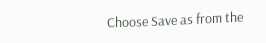Choose Save as from the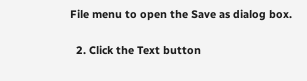File menu to open the Save as dialog box.

  2. Click the Text button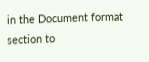in the Document format section to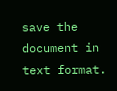save the document in text format.